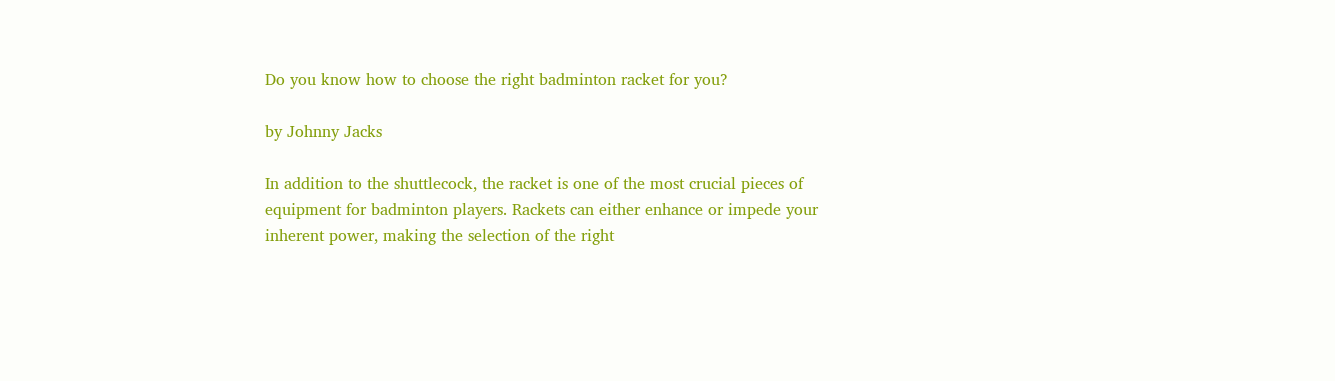Do you know how to choose the right badminton racket for you?

by Johnny Jacks

In addition to the shuttlecock, the racket is one of the most crucial pieces of equipment for badminton players. Rackets can either enhance or impede your inherent power, making the selection of the right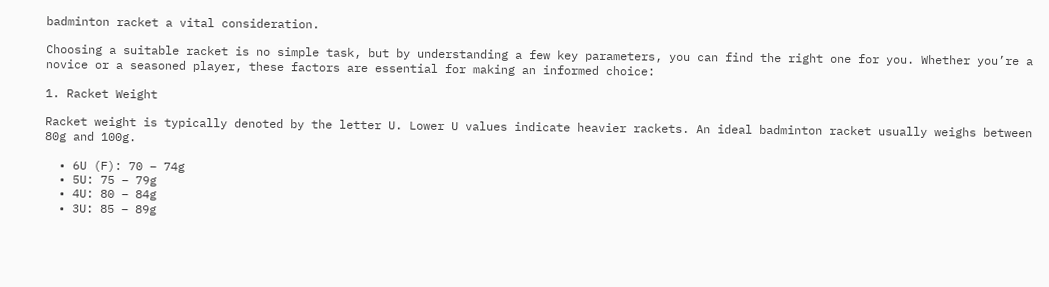badminton racket a vital consideration.

Choosing a suitable racket is no simple task, but by understanding a few key parameters, you can find the right one for you. Whether you’re a novice or a seasoned player, these factors are essential for making an informed choice:

1. Racket Weight

Racket weight is typically denoted by the letter U. Lower U values indicate heavier rackets. An ideal badminton racket usually weighs between 80g and 100g.

  • 6U (F): 70 – 74g
  • 5U: 75 – 79g
  • 4U: 80 – 84g
  • 3U: 85 – 89g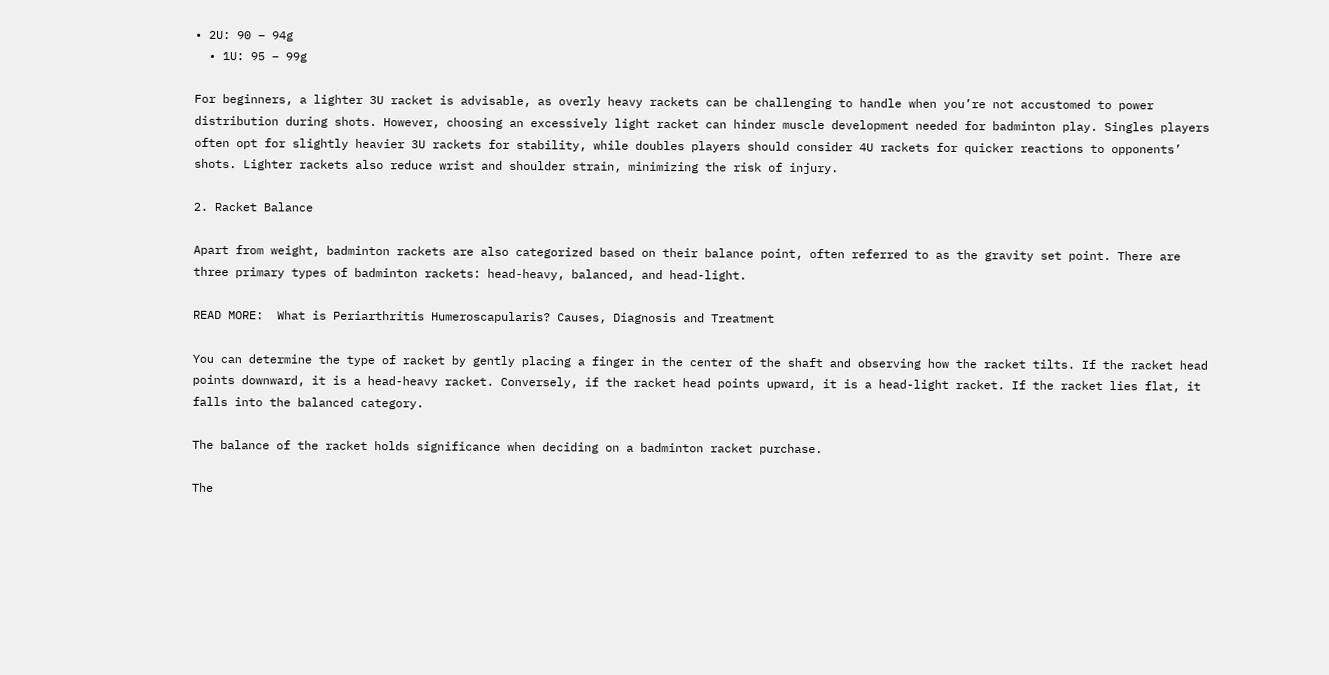• 2U: 90 – 94g
  • 1U: 95 – 99g

For beginners, a lighter 3U racket is advisable, as overly heavy rackets can be challenging to handle when you’re not accustomed to power distribution during shots. However, choosing an excessively light racket can hinder muscle development needed for badminton play. Singles players often opt for slightly heavier 3U rackets for stability, while doubles players should consider 4U rackets for quicker reactions to opponents’ shots. Lighter rackets also reduce wrist and shoulder strain, minimizing the risk of injury.

2. Racket Balance

Apart from weight, badminton rackets are also categorized based on their balance point, often referred to as the gravity set point. There are three primary types of badminton rackets: head-heavy, balanced, and head-light.

READ MORE:  What is Periarthritis Humeroscapularis? Causes, Diagnosis and Treatment

You can determine the type of racket by gently placing a finger in the center of the shaft and observing how the racket tilts. If the racket head points downward, it is a head-heavy racket. Conversely, if the racket head points upward, it is a head-light racket. If the racket lies flat, it falls into the balanced category.

The balance of the racket holds significance when deciding on a badminton racket purchase.

The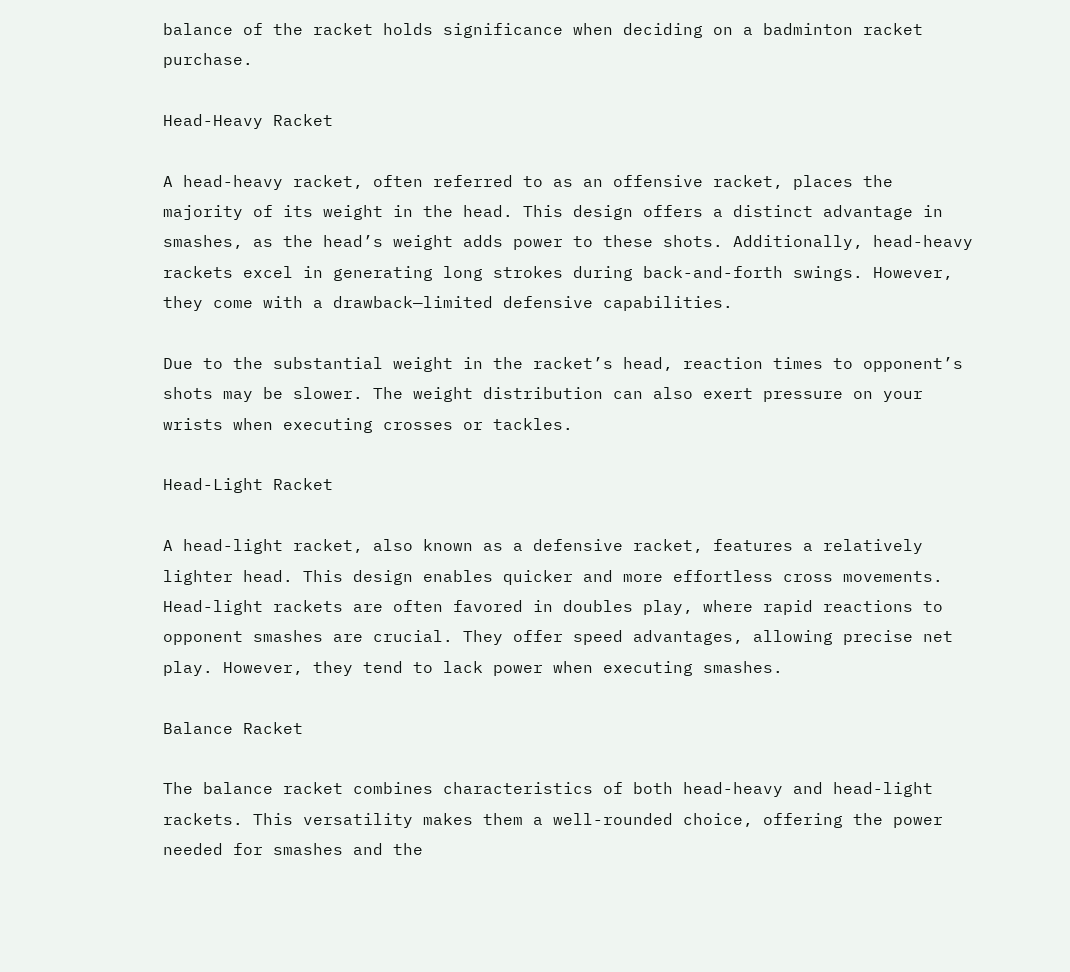balance of the racket holds significance when deciding on a badminton racket purchase.

Head-Heavy Racket

A head-heavy racket, often referred to as an offensive racket, places the majority of its weight in the head. This design offers a distinct advantage in smashes, as the head’s weight adds power to these shots. Additionally, head-heavy rackets excel in generating long strokes during back-and-forth swings. However, they come with a drawback—limited defensive capabilities.

Due to the substantial weight in the racket’s head, reaction times to opponent’s shots may be slower. The weight distribution can also exert pressure on your wrists when executing crosses or tackles.

Head-Light Racket

A head-light racket, also known as a defensive racket, features a relatively lighter head. This design enables quicker and more effortless cross movements. Head-light rackets are often favored in doubles play, where rapid reactions to opponent smashes are crucial. They offer speed advantages, allowing precise net play. However, they tend to lack power when executing smashes.

Balance Racket

The balance racket combines characteristics of both head-heavy and head-light rackets. This versatility makes them a well-rounded choice, offering the power needed for smashes and the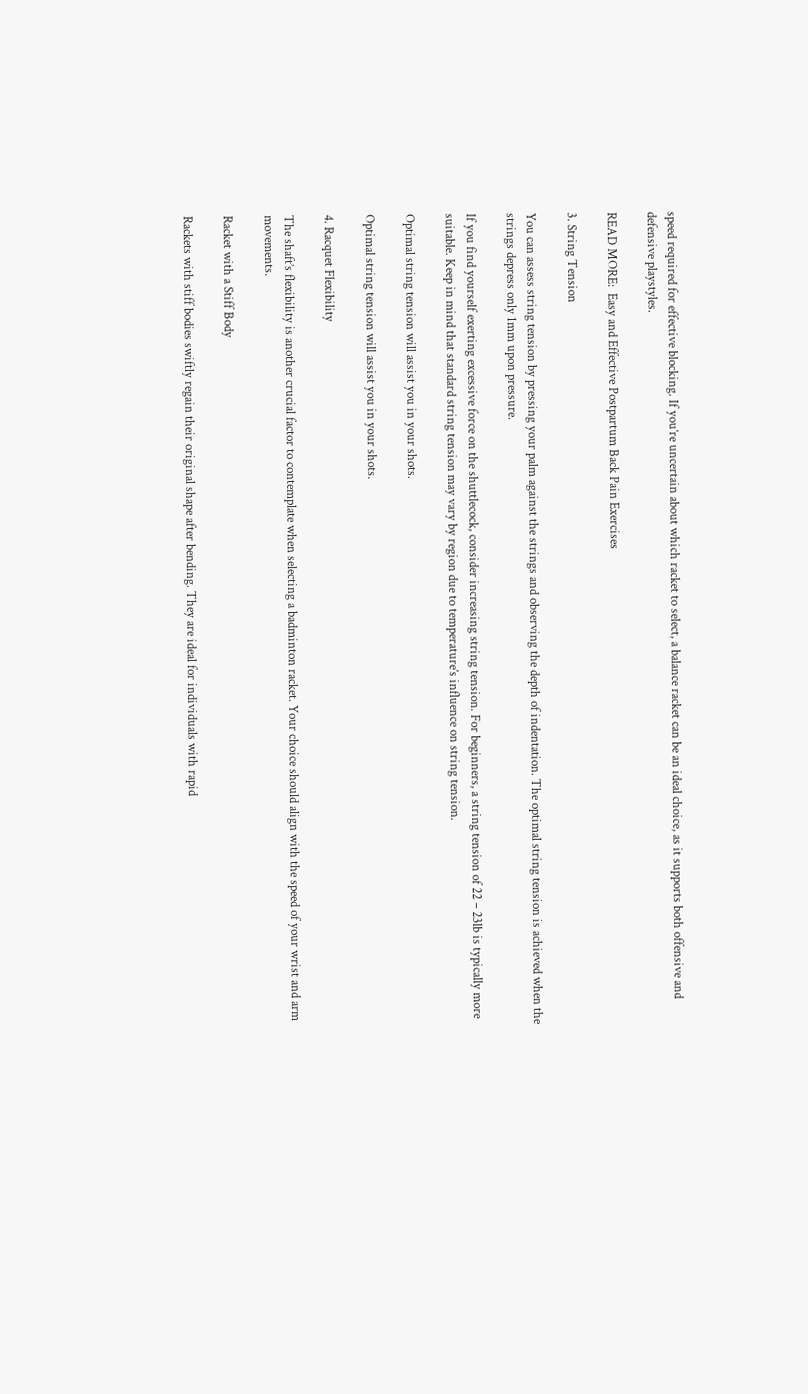speed required for effective blocking. If you’re uncertain about which racket to select, a balance racket can be an ideal choice, as it supports both offensive and defensive playstyles.

READ MORE:  Easy and Effective Postpartum Back Pain Exercises

3. String Tension

You can assess string tension by pressing your palm against the strings and observing the depth of indentation. The optimal string tension is achieved when the strings depress only 1mm upon pressure.

If you find yourself exerting excessive force on the shuttlecock, consider increasing string tension. For beginners, a string tension of 22 – 23lb is typically more suitable. Keep in mind that standard string tension may vary by region due to temperature’s influence on string tension.

Optimal string tension will assist you in your shots.

Optimal string tension will assist you in your shots.

4. Racquet Flexibility

The shaft’s flexibility is another crucial factor to contemplate when selecting a badminton racket. Your choice should align with the speed of your wrist and arm movements.

Racket with a Stiff Body

Rackets with stiff bodies swiftly regain their original shape after bending. They are ideal for individuals with rapid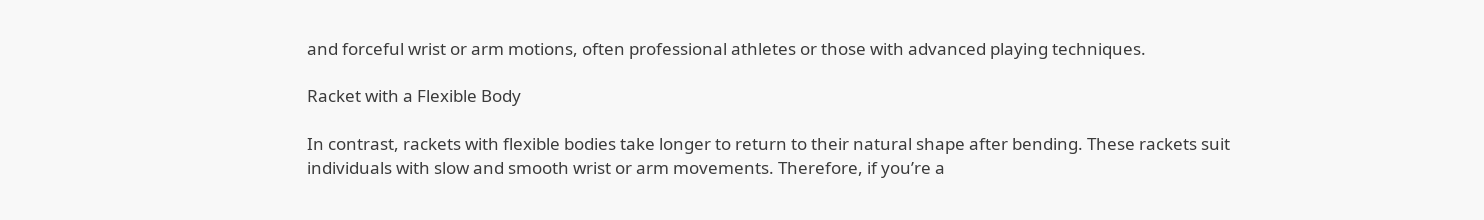and forceful wrist or arm motions, often professional athletes or those with advanced playing techniques.

Racket with a Flexible Body

In contrast, rackets with flexible bodies take longer to return to their natural shape after bending. These rackets suit individuals with slow and smooth wrist or arm movements. Therefore, if you’re a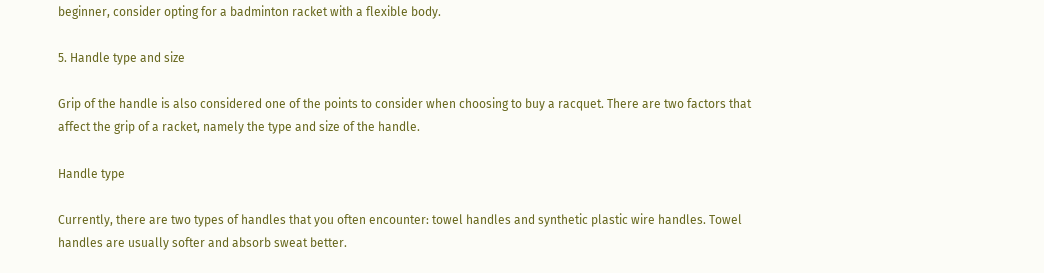beginner, consider opting for a badminton racket with a flexible body.

5. Handle type and size

Grip of the handle is also considered one of the points to consider when choosing to buy a racquet. There are two factors that affect the grip of a racket, namely the type and size of the handle.

Handle type

Currently, there are two types of handles that you often encounter: towel handles and synthetic plastic wire handles. Towel handles are usually softer and absorb sweat better.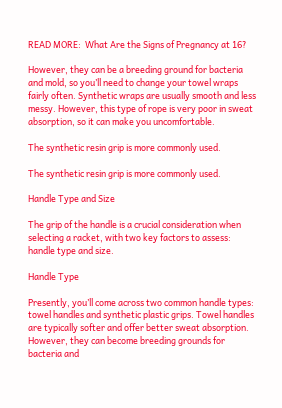READ MORE:  What Are the Signs of Pregnancy at 16?

However, they can be a breeding ground for bacteria and mold, so you’ll need to change your towel wraps fairly often. Synthetic wraps are usually smooth and less messy. However, this type of rope is very poor in sweat absorption, so it can make you uncomfortable.

The synthetic resin grip is more commonly used.

The synthetic resin grip is more commonly used.

Handle Type and Size

The grip of the handle is a crucial consideration when selecting a racket, with two key factors to assess: handle type and size.

Handle Type

Presently, you’ll come across two common handle types: towel handles and synthetic plastic grips. Towel handles are typically softer and offer better sweat absorption. However, they can become breeding grounds for bacteria and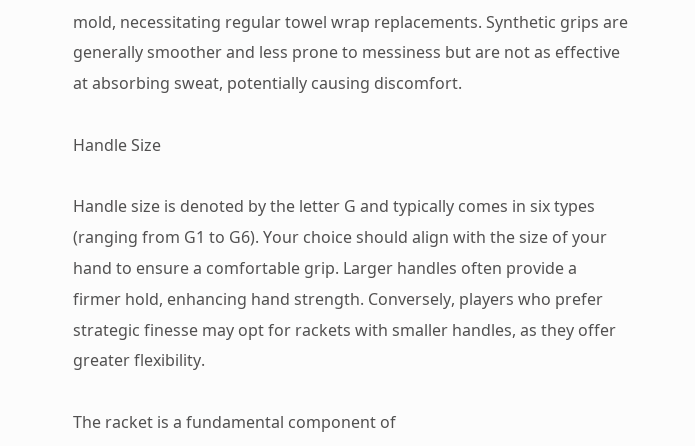mold, necessitating regular towel wrap replacements. Synthetic grips are generally smoother and less prone to messiness but are not as effective at absorbing sweat, potentially causing discomfort.

Handle Size

Handle size is denoted by the letter G and typically comes in six types (ranging from G1 to G6). Your choice should align with the size of your hand to ensure a comfortable grip. Larger handles often provide a firmer hold, enhancing hand strength. Conversely, players who prefer strategic finesse may opt for rackets with smaller handles, as they offer greater flexibility.

The racket is a fundamental component of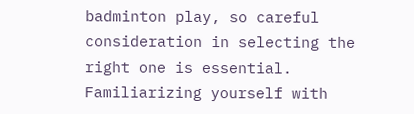badminton play, so careful consideration in selecting the right one is essential. Familiarizing yourself with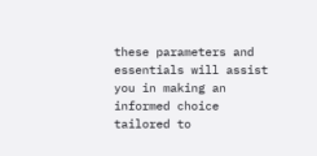these parameters and essentials will assist you in making an informed choice tailored to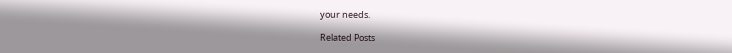your needs.

Related Posts